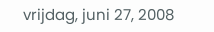vrijdag, juni 27, 2008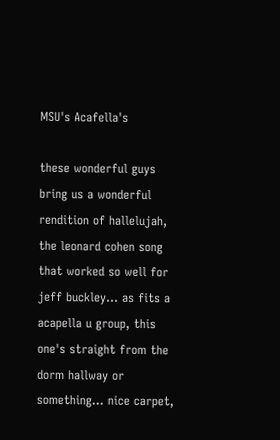MSU's Acafella's

these wonderful guys bring us a wonderful rendition of hallelujah, the leonard cohen song that worked so well for jeff buckley... as fits a acapella u group, this one's straight from the dorm hallway or something... nice carpet,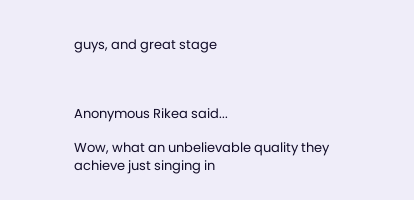guys, and great stage



Anonymous Rikea said...

Wow, what an unbelievable quality they achieve just singing in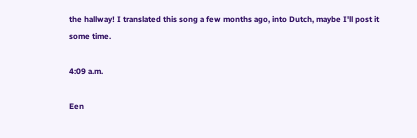the hallway! I translated this song a few months ago, into Dutch, maybe I'll post it some time.

4:09 a.m.

Een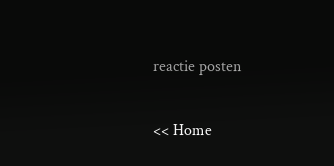reactie posten

<< Home